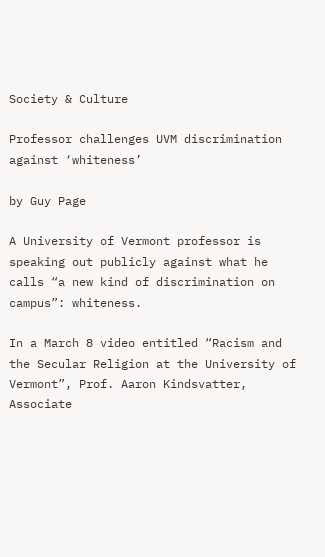Society & Culture

Professor challenges UVM discrimination against ‘whiteness’

by Guy Page

A University of Vermont professor is speaking out publicly against what he calls “a new kind of discrimination on campus”: whiteness.

In a March 8 video entitled “Racism and the Secular Religion at the University of Vermont”, Prof. Aaron Kindsvatter, Associate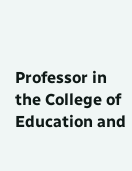Professor in the College of Education and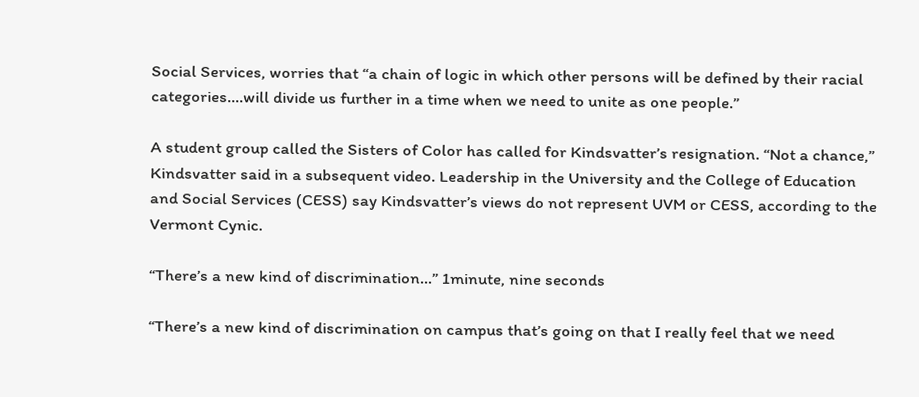Social Services, worries that “a chain of logic in which other persons will be defined by their racial categories….will divide us further in a time when we need to unite as one people.”

A student group called the Sisters of Color has called for Kindsvatter’s resignation. “Not a chance,” Kindsvatter said in a subsequent video. Leadership in the University and the College of Education and Social Services (CESS) say Kindsvatter’s views do not represent UVM or CESS, according to the Vermont Cynic.

“There’s a new kind of discrimination…” 1minute, nine seconds

“There’s a new kind of discrimination on campus that’s going on that I really feel that we need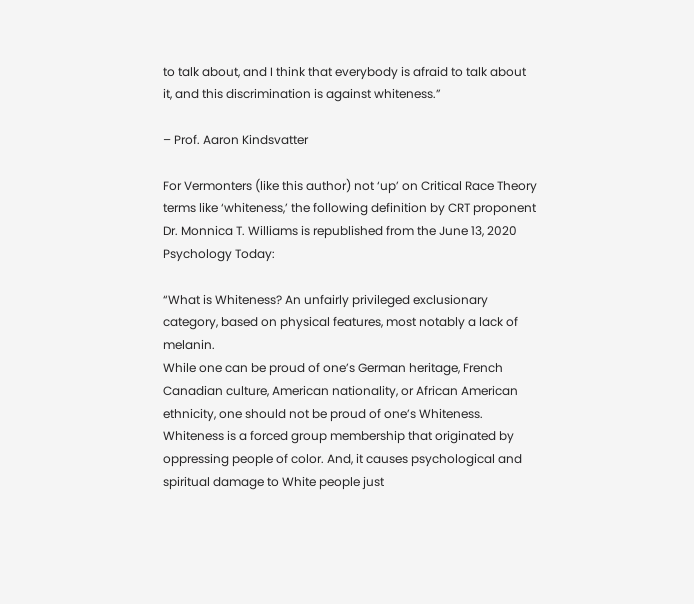to talk about, and I think that everybody is afraid to talk about it, and this discrimination is against whiteness.”

– Prof. Aaron Kindsvatter

For Vermonters (like this author) not ‘up’ on Critical Race Theory terms like ‘whiteness,’ the following definition by CRT proponent Dr. Monnica T. Williams is republished from the June 13, 2020 Psychology Today:

“What is Whiteness? An unfairly privileged exclusionary category, based on physical features, most notably a lack of melanin.
While one can be proud of one’s German heritage, French Canadian culture, American nationality, or African American ethnicity, one should not be proud of one’s Whiteness. Whiteness is a forced group membership that originated by oppressing people of color. And, it causes psychological and spiritual damage to White people just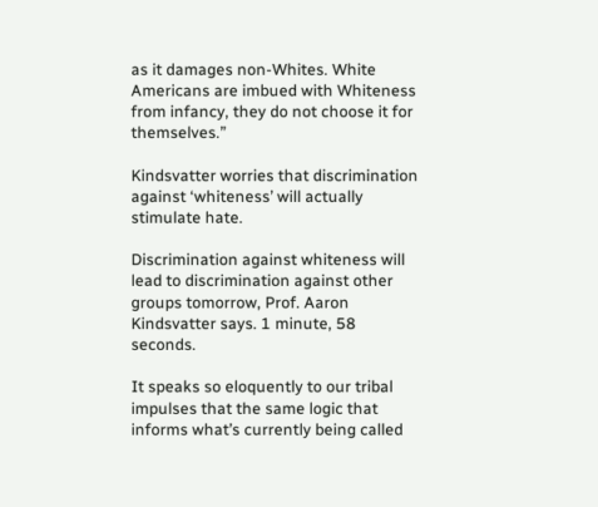as it damages non-Whites. White Americans are imbued with Whiteness from infancy, they do not choose it for themselves.”

Kindsvatter worries that discrimination against ‘whiteness’ will actually stimulate hate.

Discrimination against whiteness will lead to discrimination against other groups tomorrow, Prof. Aaron Kindsvatter says. 1 minute, 58 seconds.

It speaks so eloquently to our tribal impulses that the same logic that informs what’s currently being called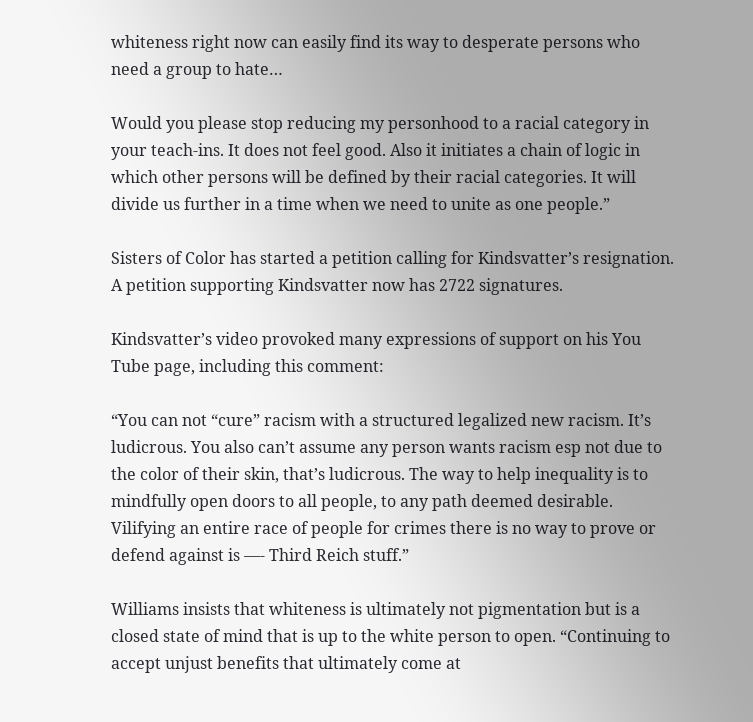whiteness right now can easily find its way to desperate persons who need a group to hate…

Would you please stop reducing my personhood to a racial category in your teach-ins. It does not feel good. Also it initiates a chain of logic in which other persons will be defined by their racial categories. It will divide us further in a time when we need to unite as one people.”

Sisters of Color has started a petition calling for Kindsvatter’s resignation. A petition supporting Kindsvatter now has 2722 signatures.

Kindsvatter’s video provoked many expressions of support on his You Tube page, including this comment:

“You can not “cure” racism with a structured legalized new racism. It’s ludicrous. You also can’t assume any person wants racism esp not due to the color of their skin, that’s ludicrous. The way to help inequality is to mindfully open doors to all people, to any path deemed desirable. Vilifying an entire race of people for crimes there is no way to prove or defend against is —- Third Reich stuff.”

Williams insists that whiteness is ultimately not pigmentation but is a closed state of mind that is up to the white person to open. “Continuing to accept unjust benefits that ultimately come at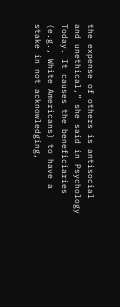the expense of others is antisocial and unethical,” she said in Psychology Today. It causes the beneficiaries (e.g., White Americans) to have a stake in not acknowledging,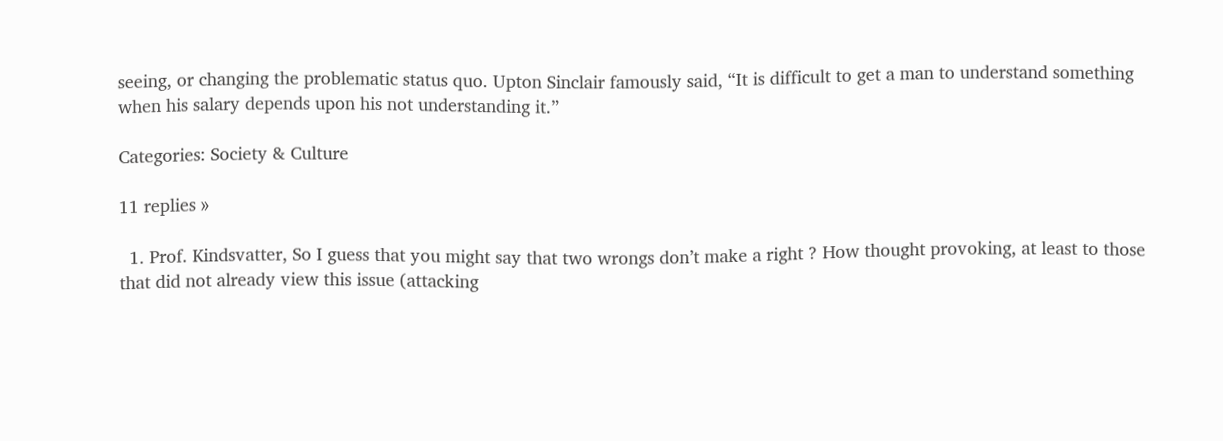seeing, or changing the problematic status quo. Upton Sinclair famously said, “It is difficult to get a man to understand something when his salary depends upon his not understanding it.”

Categories: Society & Culture

11 replies »

  1. Prof. Kindsvatter, So I guess that you might say that two wrongs don’t make a right ? How thought provoking, at least to those that did not already view this issue (attacking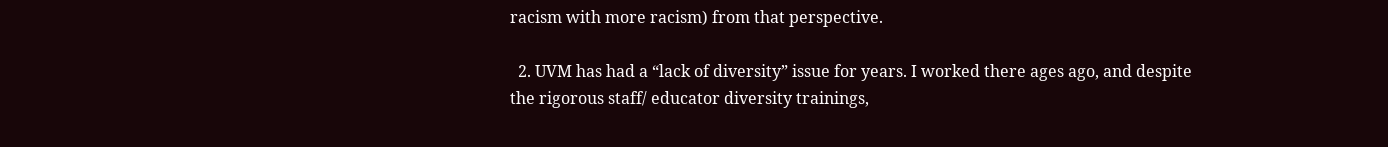racism with more racism) from that perspective.

  2. UVM has had a “lack of diversity” issue for years. I worked there ages ago, and despite the rigorous staff/ educator diversity trainings,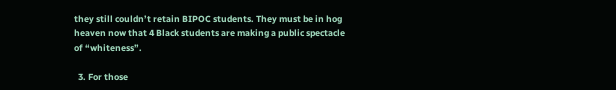they still couldn’t retain BIPOC students. They must be in hog heaven now that 4 Black students are making a public spectacle of “whiteness”.

  3. For those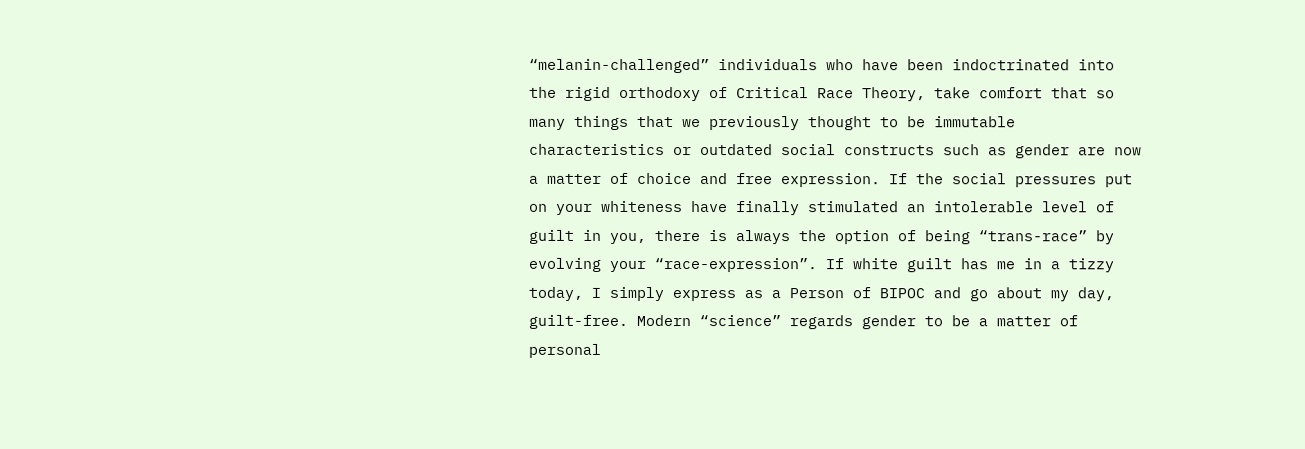“melanin-challenged” individuals who have been indoctrinated into the rigid orthodoxy of Critical Race Theory, take comfort that so many things that we previously thought to be immutable characteristics or outdated social constructs such as gender are now a matter of choice and free expression. If the social pressures put on your whiteness have finally stimulated an intolerable level of guilt in you, there is always the option of being “trans-race” by evolving your “race-expression”. If white guilt has me in a tizzy today, I simply express as a Person of BIPOC and go about my day, guilt-free. Modern “science” regards gender to be a matter of personal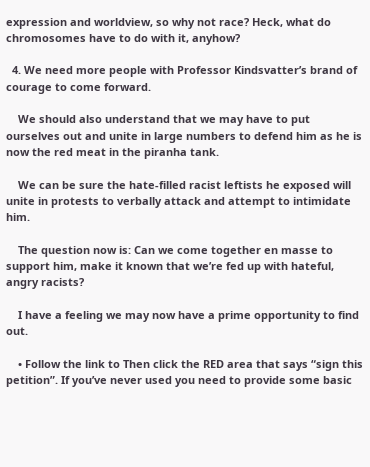expression and worldview, so why not race? Heck, what do chromosomes have to do with it, anyhow?

  4. We need more people with Professor Kindsvatter’s brand of courage to come forward.

    We should also understand that we may have to put ourselves out and unite in large numbers to defend him as he is now the red meat in the piranha tank.

    We can be sure the hate-filled racist leftists he exposed will unite in protests to verbally attack and attempt to intimidate him.

    The question now is: Can we come together en masse to support him, make it known that we’re fed up with hateful, angry racists?

    I have a feeling we may now have a prime opportunity to find out.

    • Follow the link to Then click the RED area that says “sign this petition”. If you’ve never used you need to provide some basic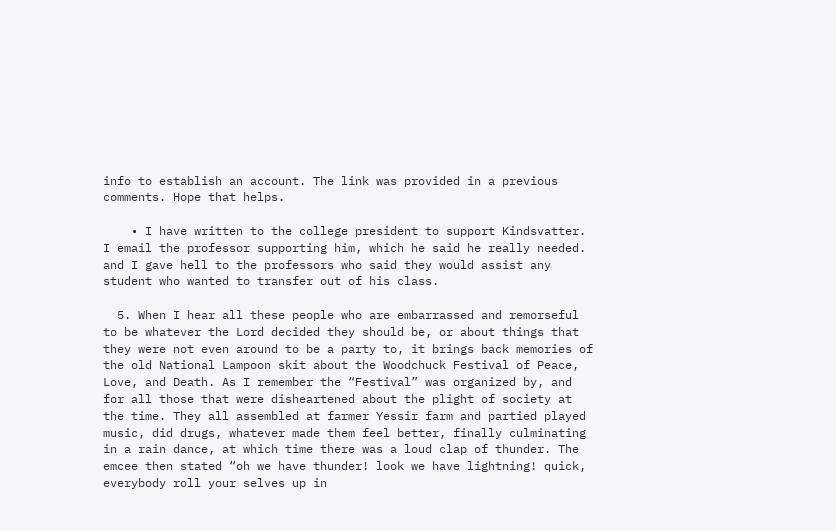info to establish an account. The link was provided in a previous comments. Hope that helps.

    • I have written to the college president to support Kindsvatter. I email the professor supporting him, which he said he really needed. and I gave hell to the professors who said they would assist any student who wanted to transfer out of his class.

  5. When I hear all these people who are embarrassed and remorseful to be whatever the Lord decided they should be, or about things that they were not even around to be a party to, it brings back memories of the old National Lampoon skit about the Woodchuck Festival of Peace, Love, and Death. As I remember the “Festival” was organized by, and for all those that were disheartened about the plight of society at the time. They all assembled at farmer Yessir farm and partied played music, did drugs, whatever made them feel better, finally culminating in a rain dance, at which time there was a loud clap of thunder. The emcee then stated “oh we have thunder! look we have lightning! quick, everybody roll your selves up in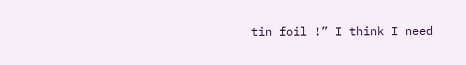tin foil !” I think I need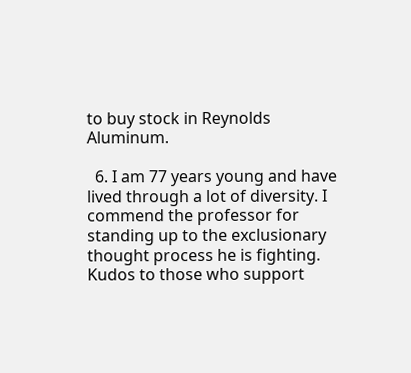to buy stock in Reynolds Aluminum.

  6. I am 77 years young and have lived through a lot of diversity. I commend the professor for standing up to the exclusionary thought process he is fighting. Kudos to those who support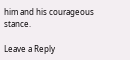him and his courageous stance.

Leave a Reply